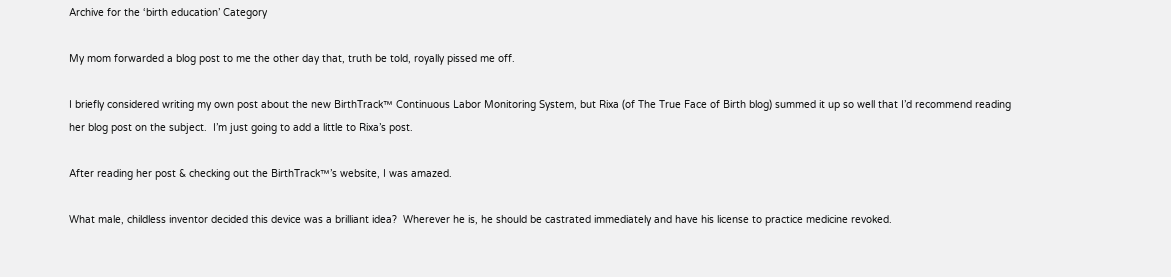Archive for the ‘birth education’ Category

My mom forwarded a blog post to me the other day that, truth be told, royally pissed me off.

I briefly considered writing my own post about the new BirthTrack™ Continuous Labor Monitoring System, but Rixa (of The True Face of Birth blog) summed it up so well that I’d recommend reading her blog post on the subject.  I’m just going to add a little to Rixa’s post.

After reading her post & checking out the BirthTrack™’s website, I was amazed.

What male, childless inventor decided this device was a brilliant idea?  Wherever he is, he should be castrated immediately and have his license to practice medicine revoked.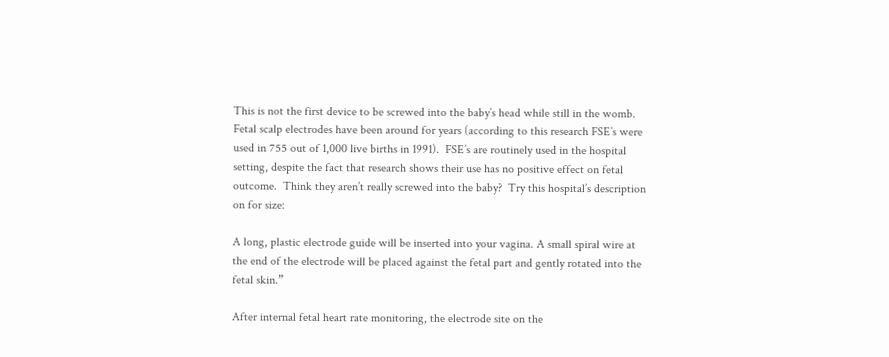This is not the first device to be screwed into the baby’s head while still in the womb.  Fetal scalp electrodes have been around for years (according to this research FSE’s were used in 755 out of 1,000 live births in 1991).  FSE’s are routinely used in the hospital setting, despite the fact that research shows their use has no positive effect on fetal outcome.  Think they aren’t really screwed into the baby?  Try this hospital’s description on for size:

A long, plastic electrode guide will be inserted into your vagina. A small spiral wire at the end of the electrode will be placed against the fetal part and gently rotated into the fetal skin.”

After internal fetal heart rate monitoring, the electrode site on the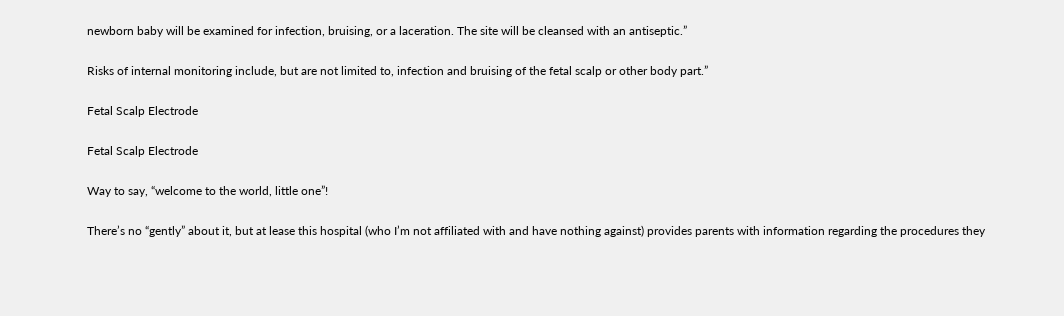newborn baby will be examined for infection, bruising, or a laceration. The site will be cleansed with an antiseptic.”

Risks of internal monitoring include, but are not limited to, infection and bruising of the fetal scalp or other body part.”

Fetal Scalp Electrode

Fetal Scalp Electrode

Way to say, “welcome to the world, little one”!

There’s no “gently” about it, but at lease this hospital (who I’m not affiliated with and have nothing against) provides parents with information regarding the procedures they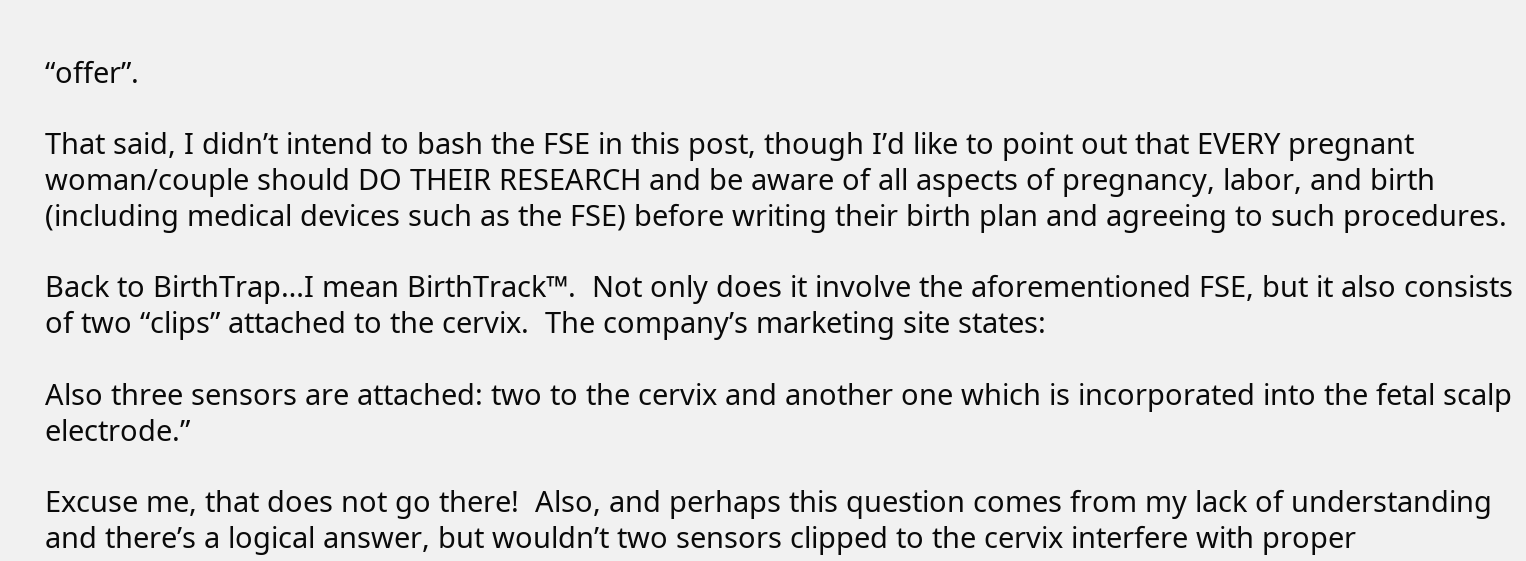“offer”.

That said, I didn’t intend to bash the FSE in this post, though I’d like to point out that EVERY pregnant woman/couple should DO THEIR RESEARCH and be aware of all aspects of pregnancy, labor, and birth (including medical devices such as the FSE) before writing their birth plan and agreeing to such procedures.

Back to BirthTrap…I mean BirthTrack™.  Not only does it involve the aforementioned FSE, but it also consists of two “clips” attached to the cervix.  The company’s marketing site states:

Also three sensors are attached: two to the cervix and another one which is incorporated into the fetal scalp electrode.”

Excuse me, that does not go there!  Also, and perhaps this question comes from my lack of understanding and there’s a logical answer, but wouldn’t two sensors clipped to the cervix interfere with proper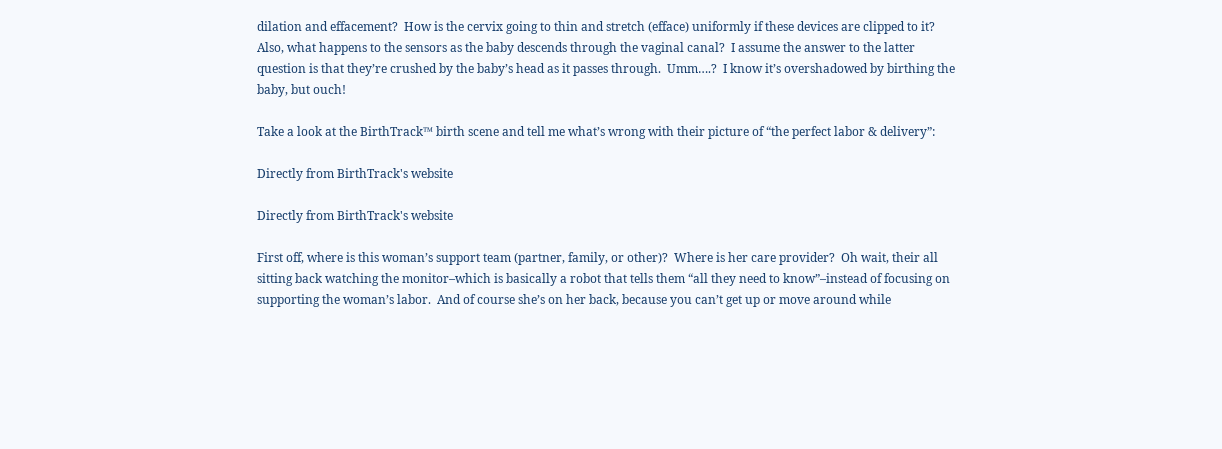dilation and effacement?  How is the cervix going to thin and stretch (efface) uniformly if these devices are clipped to it?  Also, what happens to the sensors as the baby descends through the vaginal canal?  I assume the answer to the latter question is that they’re crushed by the baby’s head as it passes through.  Umm….?  I know it’s overshadowed by birthing the baby, but ouch!

Take a look at the BirthTrack™ birth scene and tell me what’s wrong with their picture of “the perfect labor & delivery”:

Directly from BirthTrack's website

Directly from BirthTrack's website

First off, where is this woman’s support team (partner, family, or other)?  Where is her care provider?  Oh wait, their all sitting back watching the monitor–which is basically a robot that tells them “all they need to know”–instead of focusing on supporting the woman’s labor.  And of course she’s on her back, because you can’t get up or move around while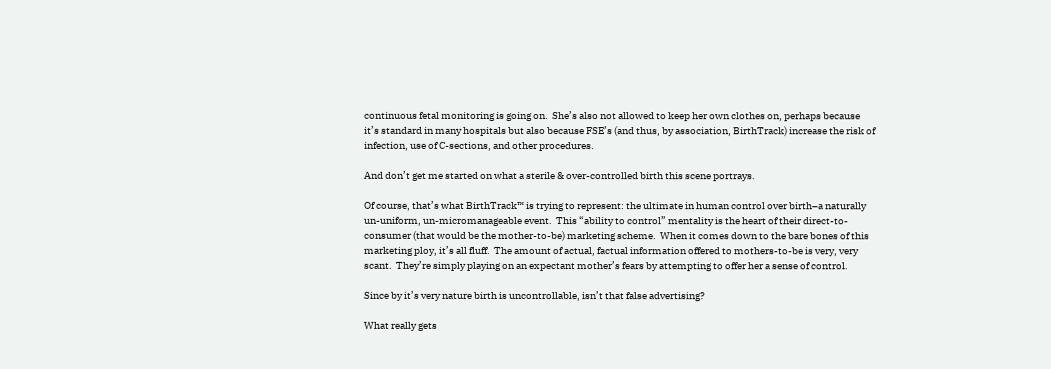continuous fetal monitoring is going on.  She’s also not allowed to keep her own clothes on, perhaps because it’s standard in many hospitals but also because FSE’s (and thus, by association, BirthTrack) increase the risk of infection, use of C-sections, and other procedures.

And don’t get me started on what a sterile & over-controlled birth this scene portrays.

Of course, that’s what BirthTrack™ is trying to represent: the ultimate in human control over birth–a naturally un-uniform, un-micromanageable event.  This “ability to control” mentality is the heart of their direct-to-consumer (that would be the mother-to-be) marketing scheme.  When it comes down to the bare bones of this marketing ploy, it’s all fluff.  The amount of actual, factual information offered to mothers-to-be is very, very scant.  They’re simply playing on an expectant mother’s fears by attempting to offer her a sense of control.

Since by it’s very nature birth is uncontrollable, isn’t that false advertising?

What really gets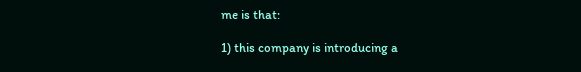me is that:

1) this company is introducing a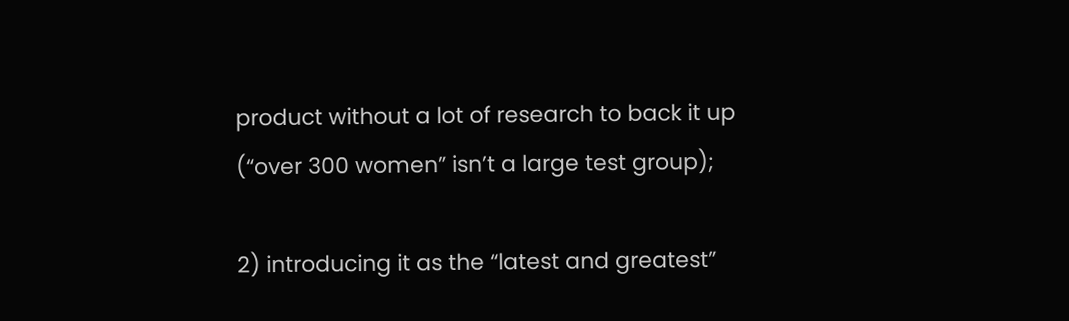product without a lot of research to back it up (“over 300 women” isn’t a large test group);

2) introducing it as the “latest and greatest”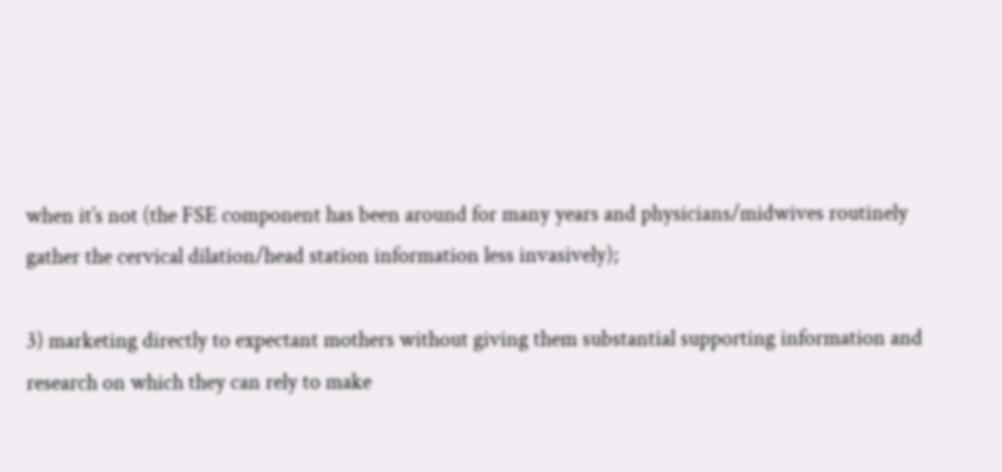when it’s not (the FSE component has been around for many years and physicians/midwives routinely gather the cervical dilation/head station information less invasively);

3) marketing directly to expectant mothers without giving them substantial supporting information and research on which they can rely to make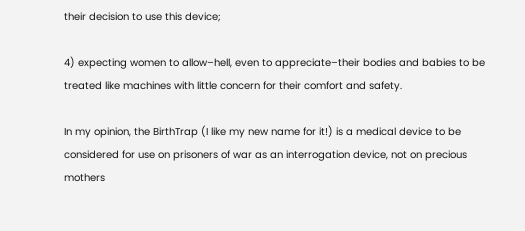their decision to use this device;

4) expecting women to allow–hell, even to appreciate–their bodies and babies to be treated like machines with little concern for their comfort and safety.

In my opinion, the BirthTrap (I like my new name for it!) is a medical device to be considered for use on prisoners of war as an interrogation device, not on precious mothers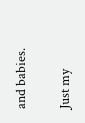and babies.

Just my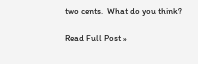two cents.  What do you think?

Read Full Post »